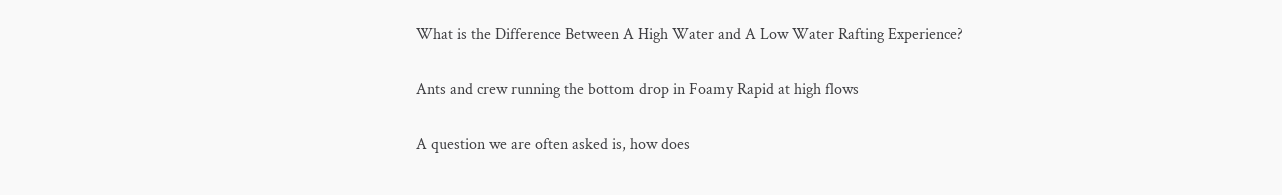What is the Difference Between A High Water and A Low Water Rafting Experience?

Ants and crew running the bottom drop in Foamy Rapid at high flows

A question we are often asked is, how does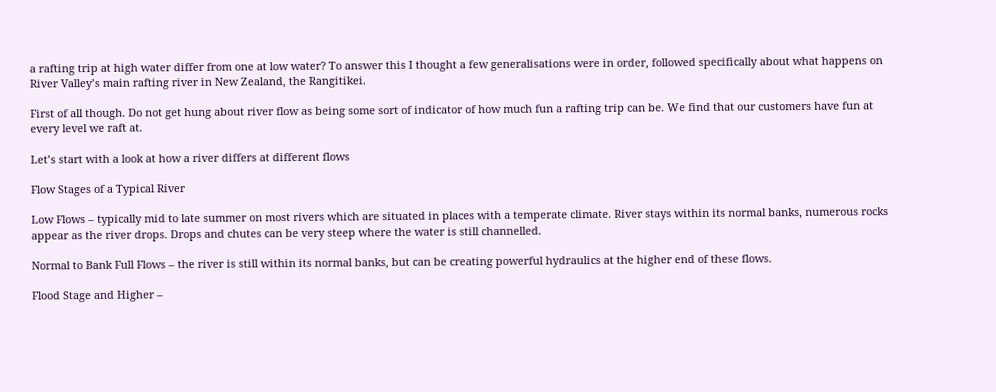a rafting trip at high water differ from one at low water? To answer this I thought a few generalisations were in order, followed specifically about what happens on River Valley’s main rafting river in New Zealand, the Rangitikei.

First of all though. Do not get hung about river flow as being some sort of indicator of how much fun a rafting trip can be. We find that our customers have fun at every level we raft at.

Let’s start with a look at how a river differs at different flows

Flow Stages of a Typical River

Low Flows – typically mid to late summer on most rivers which are situated in places with a temperate climate. River stays within its normal banks, numerous rocks appear as the river drops. Drops and chutes can be very steep where the water is still channelled.

Normal to Bank Full Flows – the river is still within its normal banks, but can be creating powerful hydraulics at the higher end of these flows.

Flood Stage and Higher –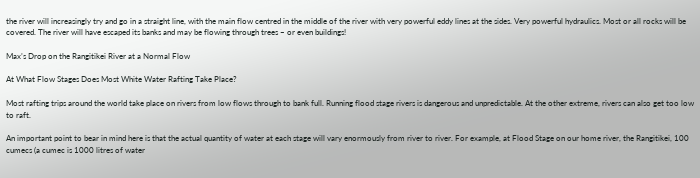the river will increasingly try and go in a straight line, with the main flow centred in the middle of the river with very powerful eddy lines at the sides. Very powerful hydraulics. Most or all rocks will be covered. The river will have escaped its banks and may be flowing through trees – or even buildings!

Max’s Drop on the Rangitikei River at a Normal Flow

At What Flow Stages Does Most White Water Rafting Take Place?

Most rafting trips around the world take place on rivers from low flows through to bank full. Running flood stage rivers is dangerous and unpredictable. At the other extreme, rivers can also get too low to raft.

An important point to bear in mind here is that the actual quantity of water at each stage will vary enormously from river to river. For example, at Flood Stage on our home river, the Rangitikei, 100 cumecs (a cumec is 1000 litres of water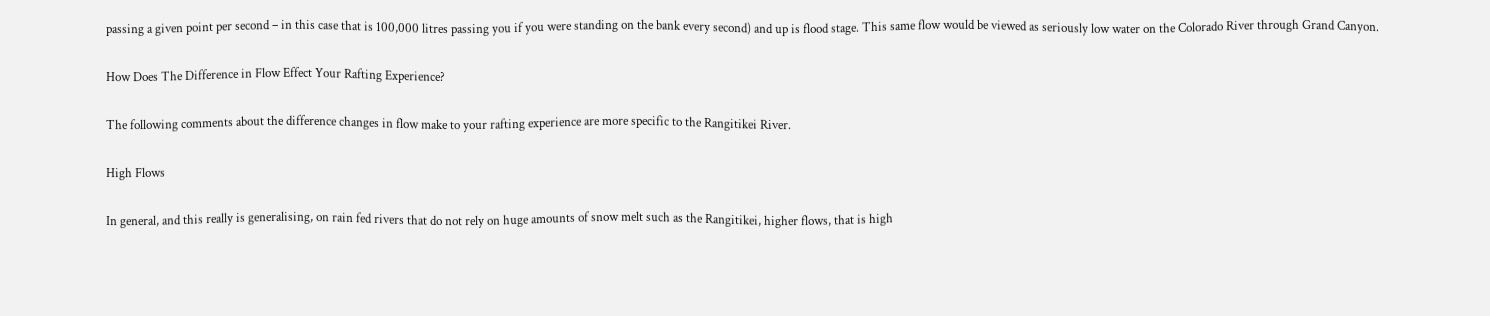passing a given point per second – in this case that is 100,000 litres passing you if you were standing on the bank every second) and up is flood stage. This same flow would be viewed as seriously low water on the Colorado River through Grand Canyon.

How Does The Difference in Flow Effect Your Rafting Experience?

The following comments about the difference changes in flow make to your rafting experience are more specific to the Rangitikei River.

High Flows

In general, and this really is generalising, on rain fed rivers that do not rely on huge amounts of snow melt such as the Rangitikei, higher flows, that is high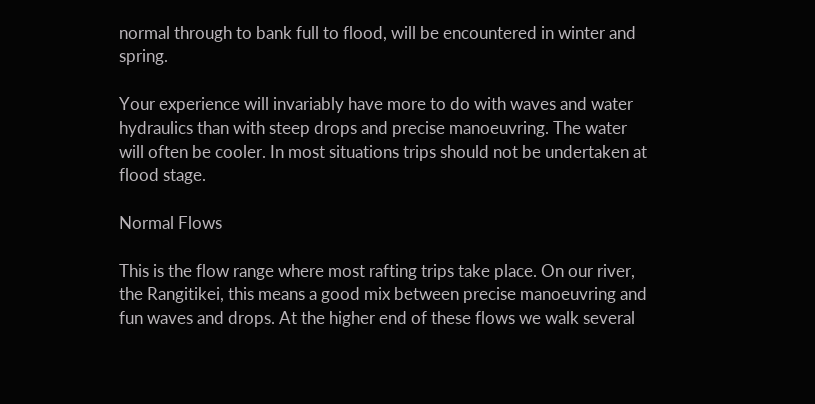normal through to bank full to flood, will be encountered in winter and spring.

Your experience will invariably have more to do with waves and water hydraulics than with steep drops and precise manoeuvring. The water will often be cooler. In most situations trips should not be undertaken at flood stage.

Normal Flows

This is the flow range where most rafting trips take place. On our river, the Rangitikei, this means a good mix between precise manoeuvring and fun waves and drops. At the higher end of these flows we walk several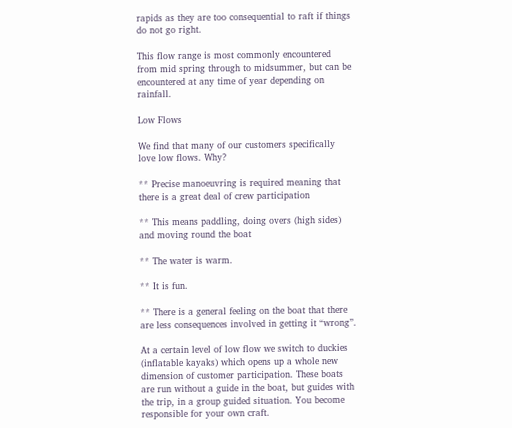rapids as they are too consequential to raft if things do not go right.

This flow range is most commonly encountered from mid spring through to midsummer, but can be encountered at any time of year depending on rainfall.

Low Flows

We find that many of our customers specifically love low flows. Why?

** Precise manoeuvring is required meaning that there is a great deal of crew participation

** This means paddling, doing overs (high sides) and moving round the boat

** The water is warm.

** It is fun.

** There is a general feeling on the boat that there are less consequences involved in getting it “wrong”.

At a certain level of low flow we switch to duckies (inflatable kayaks) which opens up a whole new dimension of customer participation. These boats are run without a guide in the boat, but guides with the trip, in a group guided situation. You become responsible for your own craft.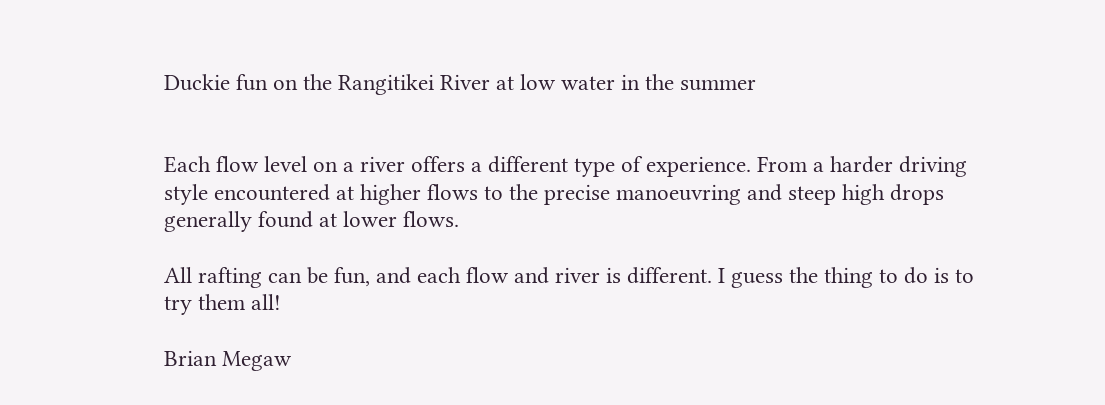Duckie fun on the Rangitikei River at low water in the summer


Each flow level on a river offers a different type of experience. From a harder driving style encountered at higher flows to the precise manoeuvring and steep high drops generally found at lower flows.

All rafting can be fun, and each flow and river is different. I guess the thing to do is to try them all!

Brian Megaw